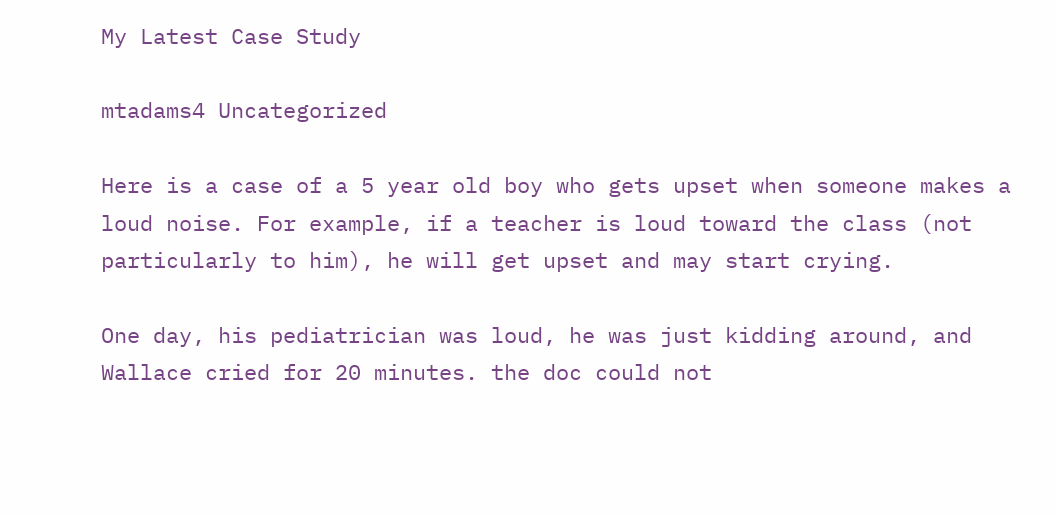My Latest Case Study

mtadams4 Uncategorized

Here is a case of a 5 year old boy who gets upset when someone makes a loud noise. For example, if a teacher is loud toward the class (not particularly to him), he will get upset and may start crying.

One day, his pediatrician was loud, he was just kidding around, and Wallace cried for 20 minutes. the doc could not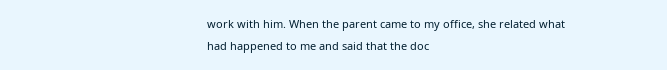work with him. When the parent came to my office, she related what had happened to me and said that the doc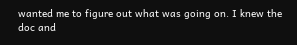wanted me to figure out what was going on. I knew the doc and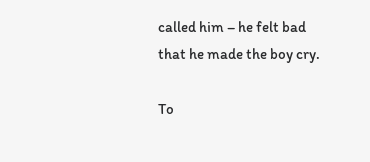called him – he felt bad that he made the boy cry.

To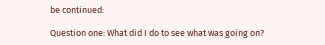be continued:

Question one: What did I do to see what was going on?